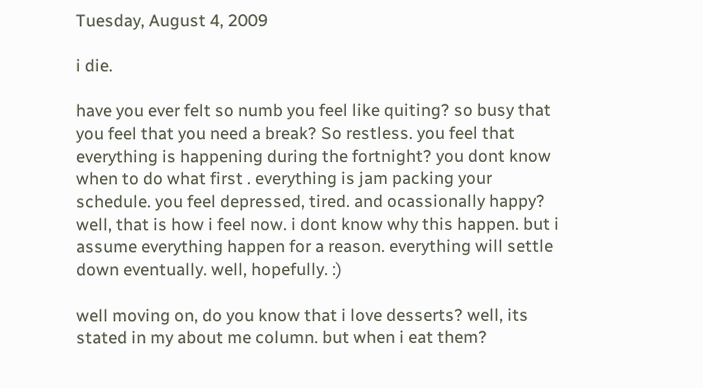Tuesday, August 4, 2009

i die.

have you ever felt so numb you feel like quiting? so busy that you feel that you need a break? So restless. you feel that everything is happening during the fortnight? you dont know when to do what first . everything is jam packing your schedule. you feel depressed, tired. and ocassionally happy?
well, that is how i feel now. i dont know why this happen. but i assume everything happen for a reason. everything will settle down eventually. well, hopefully. :)

well moving on, do you know that i love desserts? well, its stated in my about me column. but when i eat them?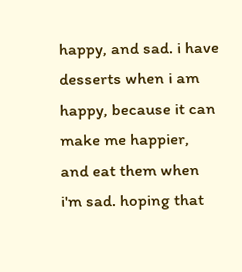happy, and sad. i have desserts when i am happy, because it can make me happier, and eat them when i'm sad. hoping that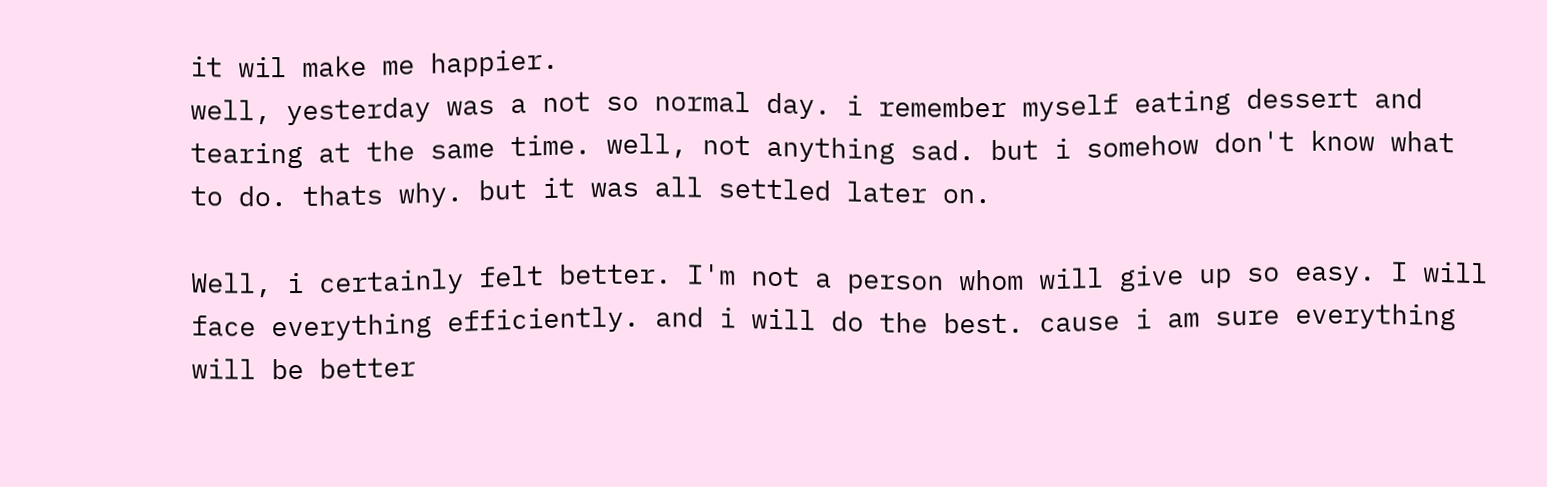it wil make me happier.
well, yesterday was a not so normal day. i remember myself eating dessert and tearing at the same time. well, not anything sad. but i somehow don't know what to do. thats why. but it was all settled later on.

Well, i certainly felt better. I'm not a person whom will give up so easy. I will face everything efficiently. and i will do the best. cause i am sure everything will be better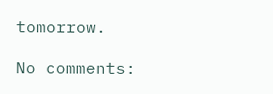tomorrow.

No comments: